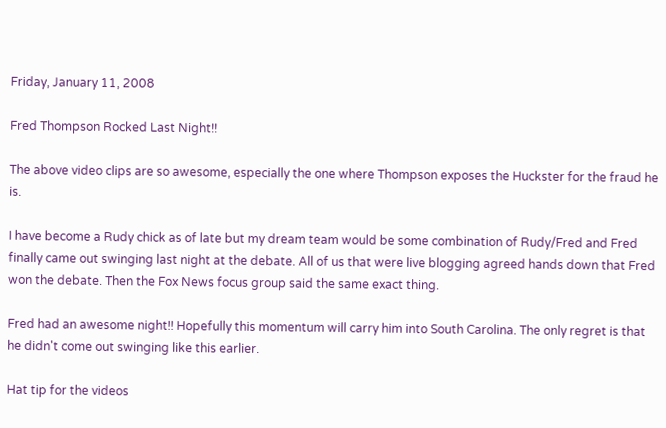Friday, January 11, 2008

Fred Thompson Rocked Last Night!!

The above video clips are so awesome, especially the one where Thompson exposes the Huckster for the fraud he is.

I have become a Rudy chick as of late but my dream team would be some combination of Rudy/Fred and Fred finally came out swinging last night at the debate. All of us that were live blogging agreed hands down that Fred won the debate. Then the Fox News focus group said the same exact thing.

Fred had an awesome night!! Hopefully this momentum will carry him into South Carolina. The only regret is that he didn't come out swinging like this earlier.

Hat tip for the videos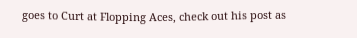goes to Curt at Flopping Aces, check out his post as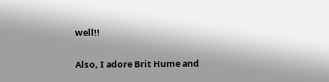well!!

Also, I adore Brit Hume and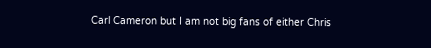Carl Cameron but I am not big fans of either Chris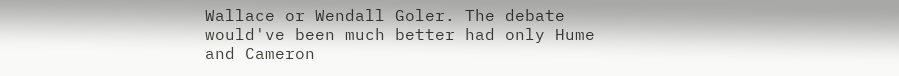Wallace or Wendall Goler. The debate would've been much better had only Hume and Cameron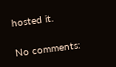hosted it.

No comments: